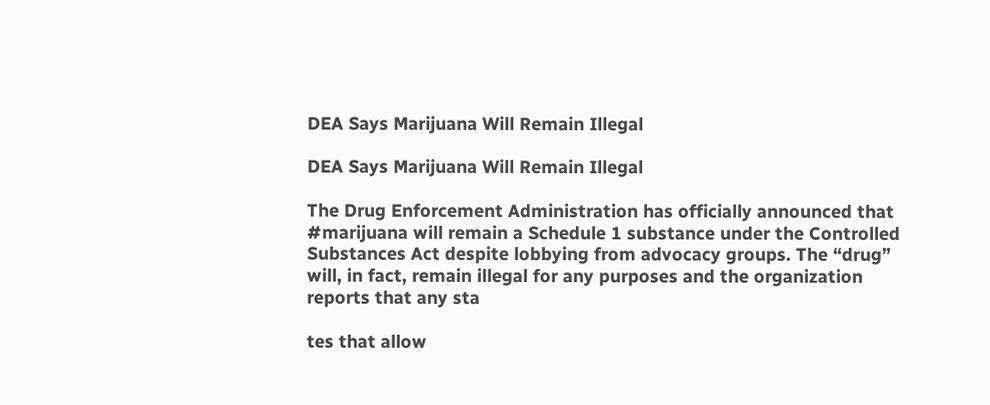DEA Says Marijuana Will Remain Illegal

DEA Says Marijuana Will Remain Illegal

The Drug Enforcement Administration has officially announced that #marijuana will remain a Schedule 1 substance under the Controlled Substances Act despite lobbying from advocacy groups. The “drug” will, in fact, remain illegal for any purposes and the organization reports that any sta

tes that allow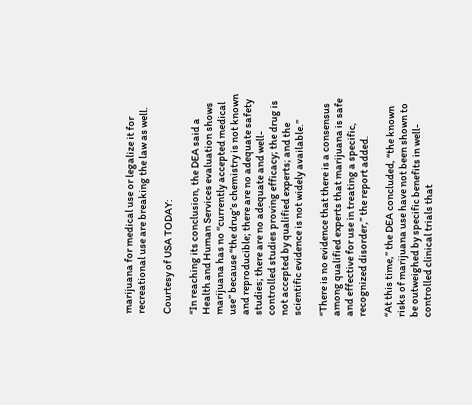marijuana for medical use or legalize it for recreational use are breaking the law as well.

Courtesy of USA TODAY:

“In reaching its conclusion, the DEA said a Health and Human Services evaluation shows marijuana has no ‘‘currently accepted medical use’’ because “the drug’s chemistry is not known and reproducible; there are no adequate safety studies; there are no adequate and well-controlled studies proving efficacy; the drug is not accepted by qualified experts; and the scientific evidence is not widely available.”

“There is no evidence that there is a consensus among qualified experts that marijuana is safe and effective for use in treating a specific, recognized disorder,” the report added.

“At this time,” the DEA concluded, “the known risks of marijuana use have not been shown to be outweighed by specific benefits in well-controlled clinical trials that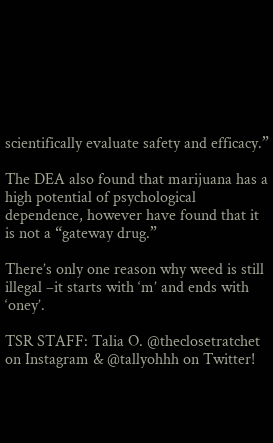scientifically evaluate safety and efficacy.”

The DEA also found that marijuana has a high potential of psychological dependence, however have found that it is not a “gateway drug.”

There’s only one reason why weed is still illegal –it starts with ‘m’ and ends with ‘oney’.

TSR STAFF: Talia O. @theclosetratchet on Instagram & @tallyohhh on Twitter!